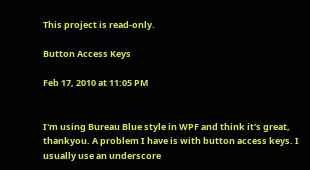This project is read-only.

Button Access Keys

Feb 17, 2010 at 11:05 PM


I'm using Bureau Blue style in WPF and think it's great, thankyou. A problem I have is with button access keys. I usually use an underscore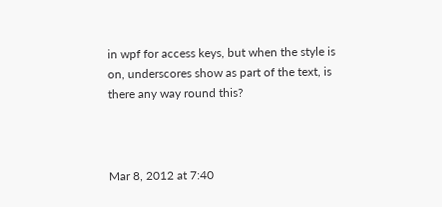in wpf for access keys, but when the style is on, underscores show as part of the text, is there any way round this?



Mar 8, 2012 at 7:40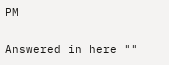PM

Answered in here ""